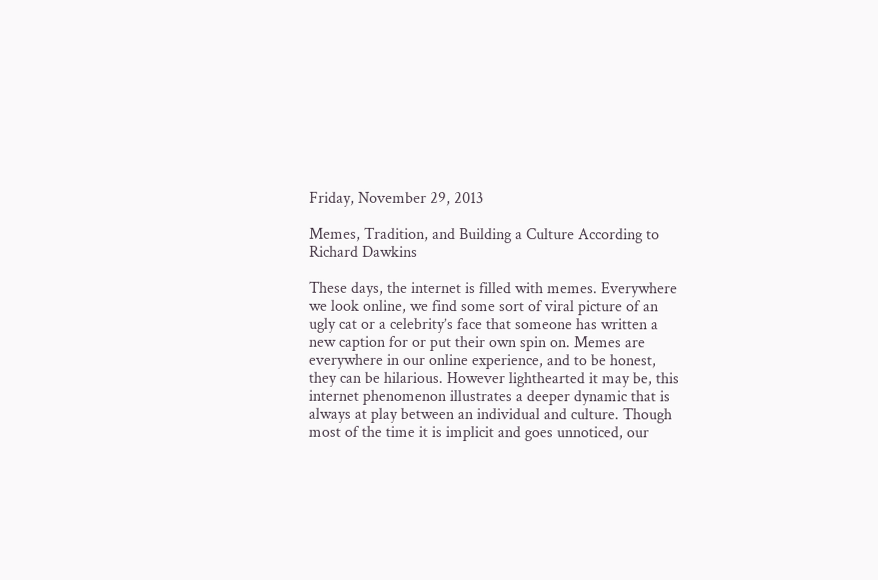Friday, November 29, 2013

Memes, Tradition, and Building a Culture According to Richard Dawkins

These days, the internet is filled with memes. Everywhere we look online, we find some sort of viral picture of an ugly cat or a celebrity’s face that someone has written a new caption for or put their own spin on. Memes are everywhere in our online experience, and to be honest, they can be hilarious. However lighthearted it may be, this internet phenomenon illustrates a deeper dynamic that is always at play between an individual and culture. Though most of the time it is implicit and goes unnoticed, our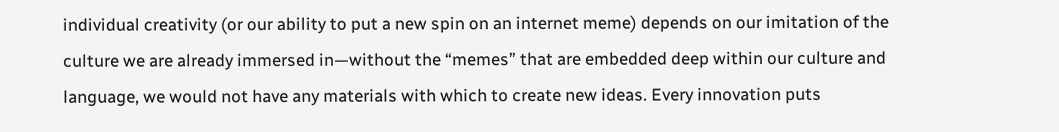individual creativity (or our ability to put a new spin on an internet meme) depends on our imitation of the culture we are already immersed in—without the “memes” that are embedded deep within our culture and language, we would not have any materials with which to create new ideas. Every innovation puts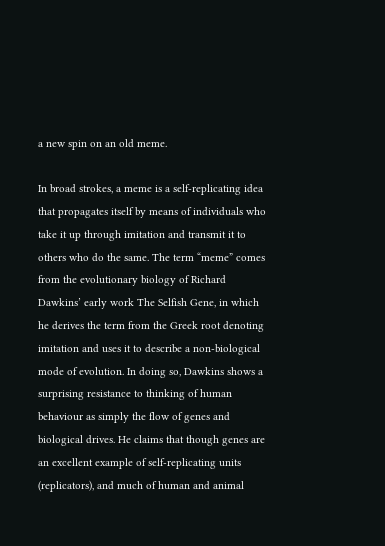a new spin on an old meme.

In broad strokes, a meme is a self-replicating idea that propagates itself by means of individuals who take it up through imitation and transmit it to others who do the same. The term “meme” comes from the evolutionary biology of Richard Dawkins’ early work The Selfish Gene, in which he derives the term from the Greek root denoting imitation and uses it to describe a non-biological mode of evolution. In doing so, Dawkins shows a surprising resistance to thinking of human behaviour as simply the flow of genes and biological drives. He claims that though genes are an excellent example of self-replicating units (replicators), and much of human and animal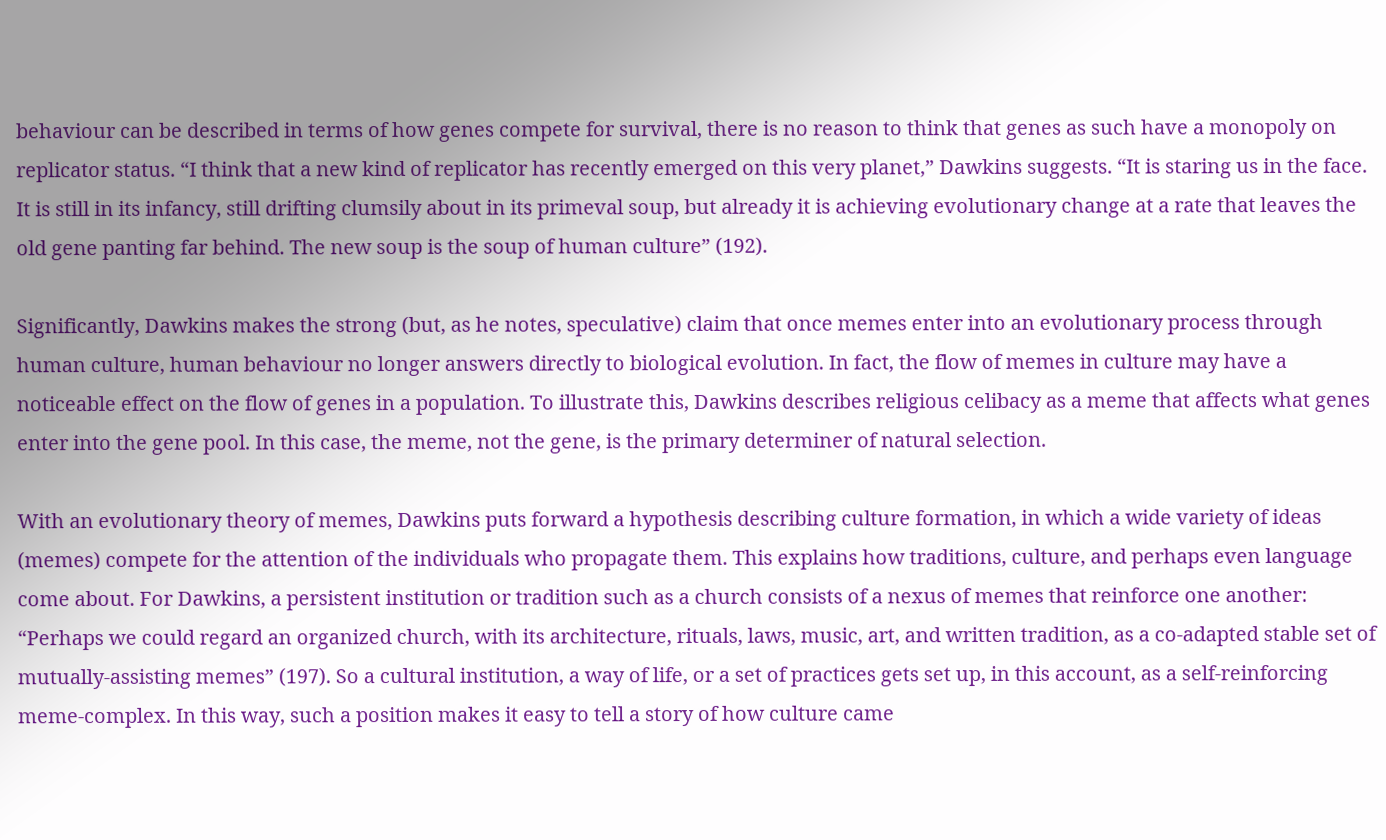behaviour can be described in terms of how genes compete for survival, there is no reason to think that genes as such have a monopoly on replicator status. “I think that a new kind of replicator has recently emerged on this very planet,” Dawkins suggests. “It is staring us in the face. It is still in its infancy, still drifting clumsily about in its primeval soup, but already it is achieving evolutionary change at a rate that leaves the old gene panting far behind. The new soup is the soup of human culture” (192).

Significantly, Dawkins makes the strong (but, as he notes, speculative) claim that once memes enter into an evolutionary process through human culture, human behaviour no longer answers directly to biological evolution. In fact, the flow of memes in culture may have a noticeable effect on the flow of genes in a population. To illustrate this, Dawkins describes religious celibacy as a meme that affects what genes enter into the gene pool. In this case, the meme, not the gene, is the primary determiner of natural selection.

With an evolutionary theory of memes, Dawkins puts forward a hypothesis describing culture formation, in which a wide variety of ideas (memes) compete for the attention of the individuals who propagate them. This explains how traditions, culture, and perhaps even language come about. For Dawkins, a persistent institution or tradition such as a church consists of a nexus of memes that reinforce one another: “Perhaps we could regard an organized church, with its architecture, rituals, laws, music, art, and written tradition, as a co-adapted stable set of mutually-assisting memes” (197). So a cultural institution, a way of life, or a set of practices gets set up, in this account, as a self-reinforcing meme-complex. In this way, such a position makes it easy to tell a story of how culture came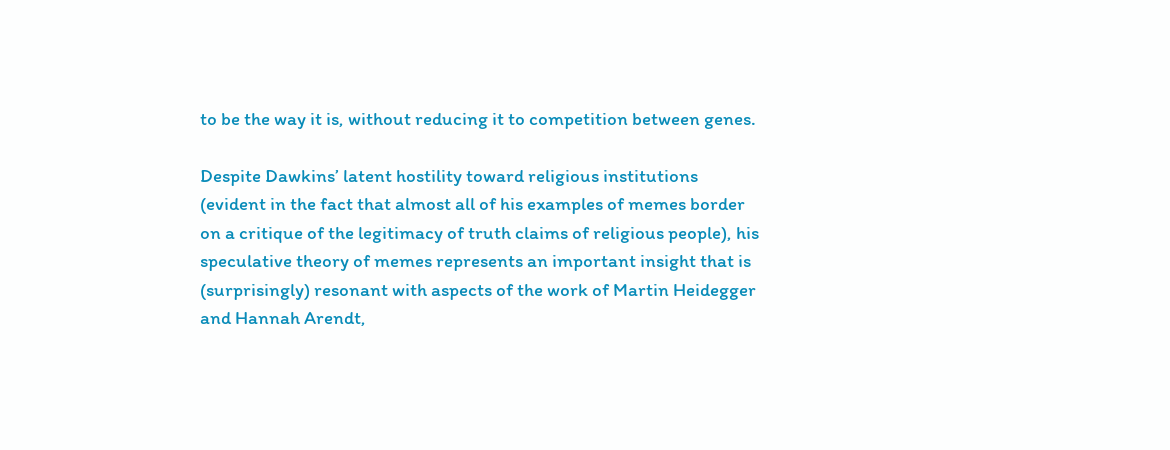to be the way it is, without reducing it to competition between genes.

Despite Dawkins’ latent hostility toward religious institutions (evident in the fact that almost all of his examples of memes border on a critique of the legitimacy of truth claims of religious people), his speculative theory of memes represents an important insight that is (surprisingly) resonant with aspects of the work of Martin Heidegger and Hannah Arendt,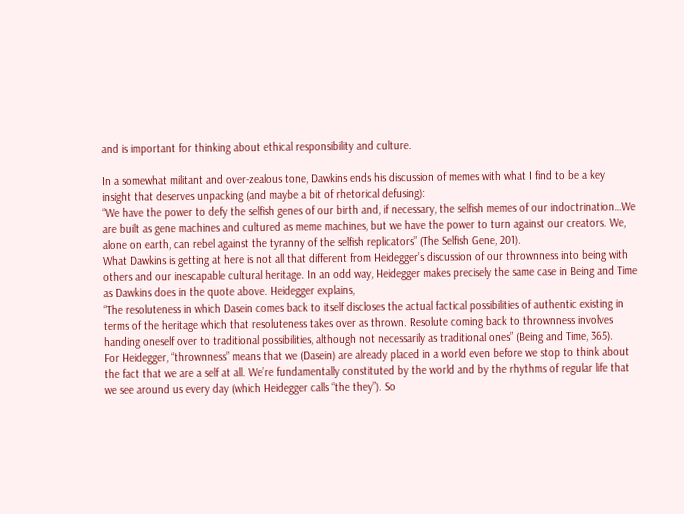and is important for thinking about ethical responsibility and culture.

In a somewhat militant and over-zealous tone, Dawkins ends his discussion of memes with what I find to be a key insight that deserves unpacking (and maybe a bit of rhetorical defusing):
“We have the power to defy the selfish genes of our birth and, if necessary, the selfish memes of our indoctrination…We are built as gene machines and cultured as meme machines, but we have the power to turn against our creators. We, alone on earth, can rebel against the tyranny of the selfish replicators” (The Selfish Gene, 201).
What Dawkins is getting at here is not all that different from Heidegger’s discussion of our thrownness into being with others and our inescapable cultural heritage. In an odd way, Heidegger makes precisely the same case in Being and Time as Dawkins does in the quote above. Heidegger explains,
“The resoluteness in which Dasein comes back to itself discloses the actual factical possibilities of authentic existing in terms of the heritage which that resoluteness takes over as thrown. Resolute coming back to thrownness involves handing oneself over to traditional possibilities, although not necessarily as traditional ones” (Being and Time, 365).
For Heidegger, “thrownness” means that we (Dasein) are already placed in a world even before we stop to think about the fact that we are a self at all. We’re fundamentally constituted by the world and by the rhythms of regular life that we see around us every day (which Heidegger calls “the they”). So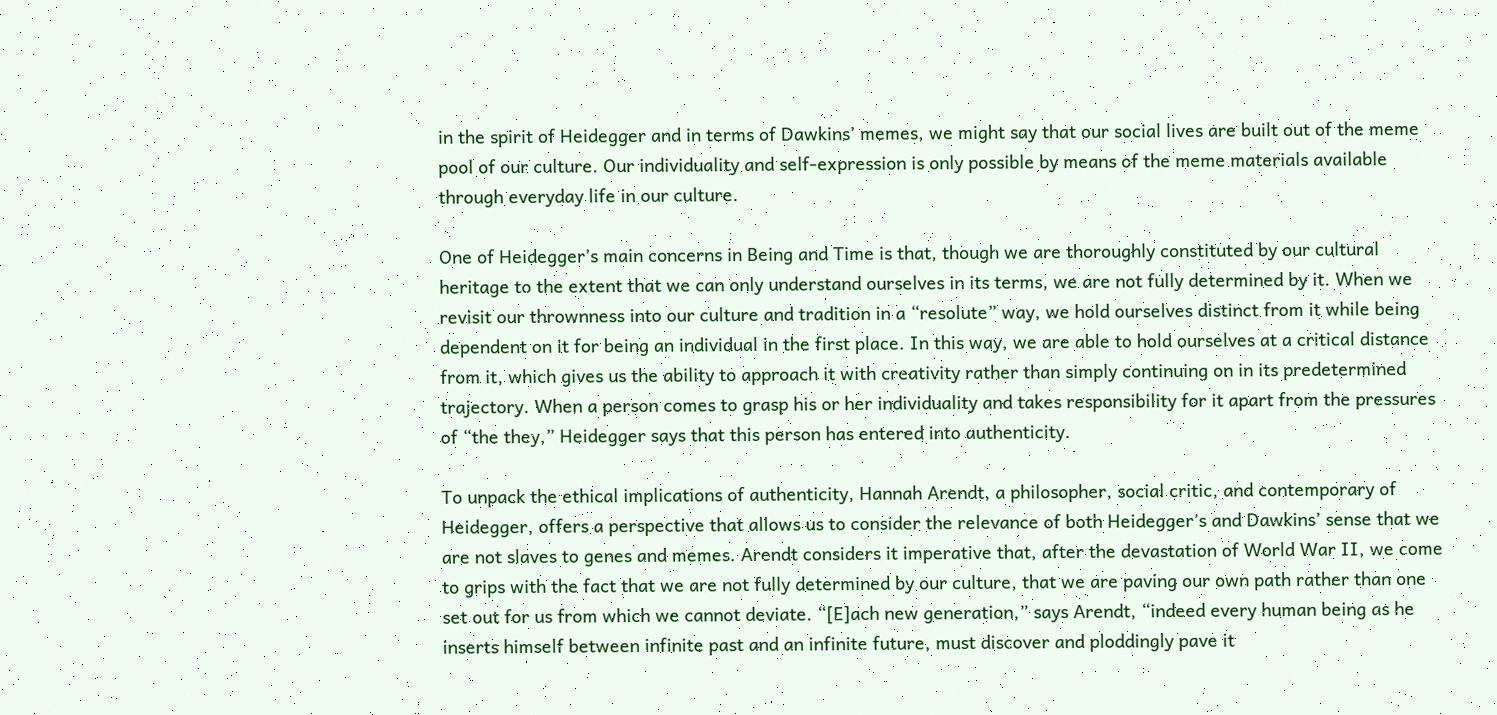in the spirit of Heidegger and in terms of Dawkins’ memes, we might say that our social lives are built out of the meme pool of our culture. Our individuality and self-expression is only possible by means of the meme materials available through everyday life in our culture.

One of Heidegger’s main concerns in Being and Time is that, though we are thoroughly constituted by our cultural heritage to the extent that we can only understand ourselves in its terms, we are not fully determined by it. When we revisit our thrownness into our culture and tradition in a “resolute” way, we hold ourselves distinct from it while being dependent on it for being an individual in the first place. In this way, we are able to hold ourselves at a critical distance from it, which gives us the ability to approach it with creativity rather than simply continuing on in its predetermined trajectory. When a person comes to grasp his or her individuality and takes responsibility for it apart from the pressures of “the they,” Heidegger says that this person has entered into authenticity.

To unpack the ethical implications of authenticity, Hannah Arendt, a philosopher, social critic, and contemporary of Heidegger, offers a perspective that allows us to consider the relevance of both Heidegger’s and Dawkins’ sense that we are not slaves to genes and memes. Arendt considers it imperative that, after the devastation of World War II, we come to grips with the fact that we are not fully determined by our culture, that we are paving our own path rather than one set out for us from which we cannot deviate. “[E]ach new generation,” says Arendt, “indeed every human being as he inserts himself between infinite past and an infinite future, must discover and ploddingly pave it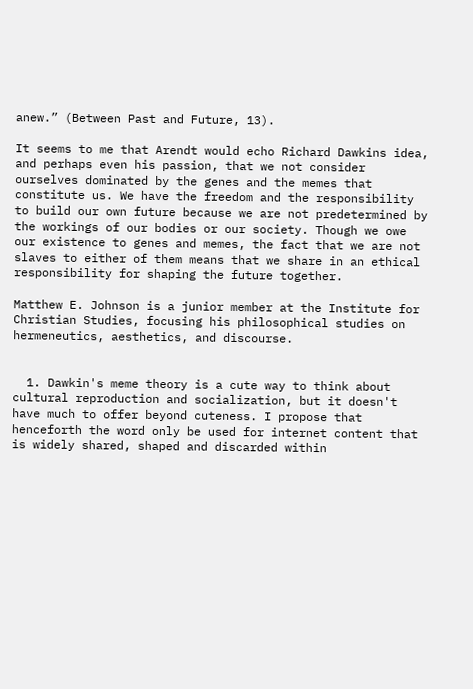anew.” (Between Past and Future, 13).

It seems to me that Arendt would echo Richard Dawkins idea, and perhaps even his passion, that we not consider ourselves dominated by the genes and the memes that constitute us. We have the freedom and the responsibility to build our own future because we are not predetermined by the workings of our bodies or our society. Though we owe our existence to genes and memes, the fact that we are not slaves to either of them means that we share in an ethical responsibility for shaping the future together.

Matthew E. Johnson is a junior member at the Institute for Christian Studies, focusing his philosophical studies on hermeneutics, aesthetics, and discourse.


  1. Dawkin's meme theory is a cute way to think about cultural reproduction and socialization, but it doesn't have much to offer beyond cuteness. I propose that henceforth the word only be used for internet content that is widely shared, shaped and discarded within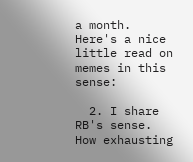a month. Here's a nice little read on memes in this sense:

  2. I share RB's sense. How exhausting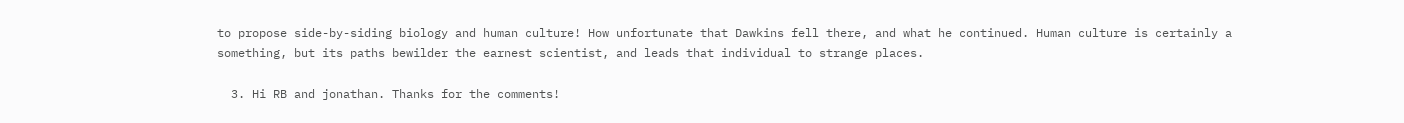to propose side-by-siding biology and human culture! How unfortunate that Dawkins fell there, and what he continued. Human culture is certainly a something, but its paths bewilder the earnest scientist, and leads that individual to strange places.

  3. Hi RB and jonathan. Thanks for the comments!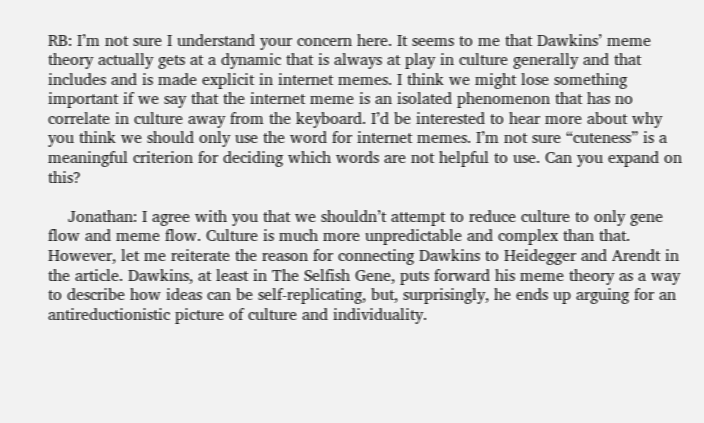RB: I’m not sure I understand your concern here. It seems to me that Dawkins’ meme theory actually gets at a dynamic that is always at play in culture generally and that includes and is made explicit in internet memes. I think we might lose something important if we say that the internet meme is an isolated phenomenon that has no correlate in culture away from the keyboard. I’d be interested to hear more about why you think we should only use the word for internet memes. I’m not sure “cuteness” is a meaningful criterion for deciding which words are not helpful to use. Can you expand on this?

    Jonathan: I agree with you that we shouldn’t attempt to reduce culture to only gene flow and meme flow. Culture is much more unpredictable and complex than that. However, let me reiterate the reason for connecting Dawkins to Heidegger and Arendt in the article. Dawkins, at least in The Selfish Gene, puts forward his meme theory as a way to describe how ideas can be self-replicating, but, surprisingly, he ends up arguing for an antireductionistic picture of culture and individuality.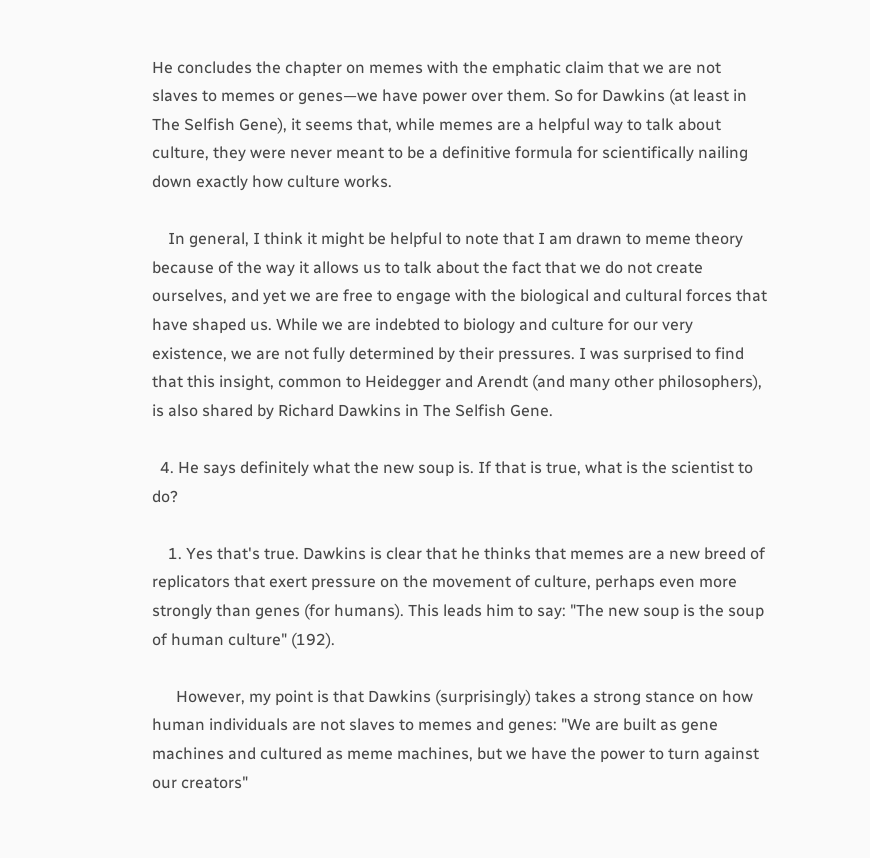He concludes the chapter on memes with the emphatic claim that we are not slaves to memes or genes—we have power over them. So for Dawkins (at least in The Selfish Gene), it seems that, while memes are a helpful way to talk about culture, they were never meant to be a definitive formula for scientifically nailing down exactly how culture works.

    In general, I think it might be helpful to note that I am drawn to meme theory because of the way it allows us to talk about the fact that we do not create ourselves, and yet we are free to engage with the biological and cultural forces that have shaped us. While we are indebted to biology and culture for our very existence, we are not fully determined by their pressures. I was surprised to find that this insight, common to Heidegger and Arendt (and many other philosophers), is also shared by Richard Dawkins in The Selfish Gene.

  4. He says definitely what the new soup is. If that is true, what is the scientist to do?

    1. Yes that's true. Dawkins is clear that he thinks that memes are a new breed of replicators that exert pressure on the movement of culture, perhaps even more strongly than genes (for humans). This leads him to say: "The new soup is the soup of human culture" (192).

      However, my point is that Dawkins (surprisingly) takes a strong stance on how human individuals are not slaves to memes and genes: "We are built as gene machines and cultured as meme machines, but we have the power to turn against our creators"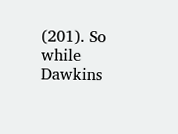(201). So while Dawkins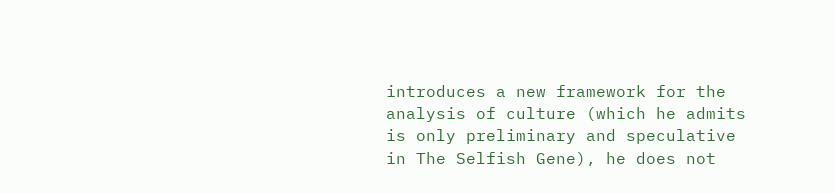introduces a new framework for the analysis of culture (which he admits is only preliminary and speculative in The Selfish Gene), he does not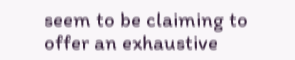seem to be claiming to offer an exhaustive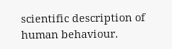scientific description of human behaviour.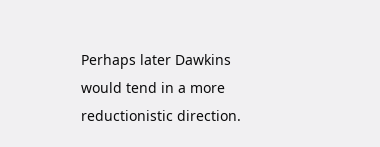Perhaps later Dawkins would tend in a more reductionistic direction.